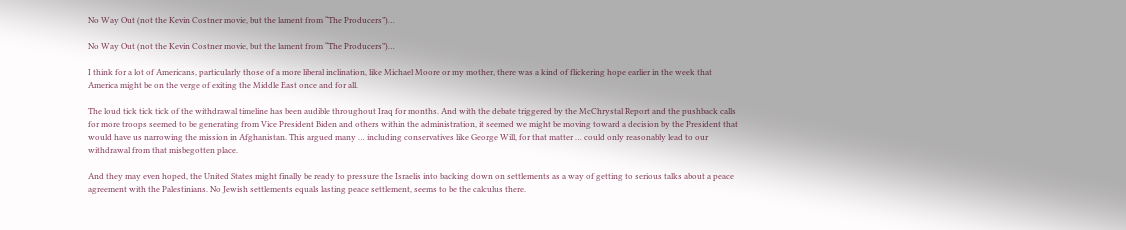No Way Out (not the Kevin Costner movie, but the lament from “The Producers”)…

No Way Out (not the Kevin Costner movie, but the lament from “The Producers”)…

I think for a lot of Americans, particularly those of a more liberal inclination, like Michael Moore or my mother, there was a kind of flickering hope earlier in the week that America might be on the verge of exiting the Middle East once and for all.

The loud tick tick tick of the withdrawal timeline has been audible throughout Iraq for months. And with the debate triggered by the McChrystal Report and the pushback calls for more troops seemed to be generating from Vice President Biden and others within the administration, it seemed we might be moving toward a decision by the President that would have us narrowing the mission in Afghanistan. This argued many … including conservatives like George Will, for that matter … could only reasonably lead to our withdrawal from that misbegotten place.

And they may even hoped, the United States might finally be ready to pressure the Israelis into backing down on settlements as a way of getting to serious talks about a peace agreement with the Palestinians. No Jewish settlements equals lasting peace settlement, seems to be the calculus there.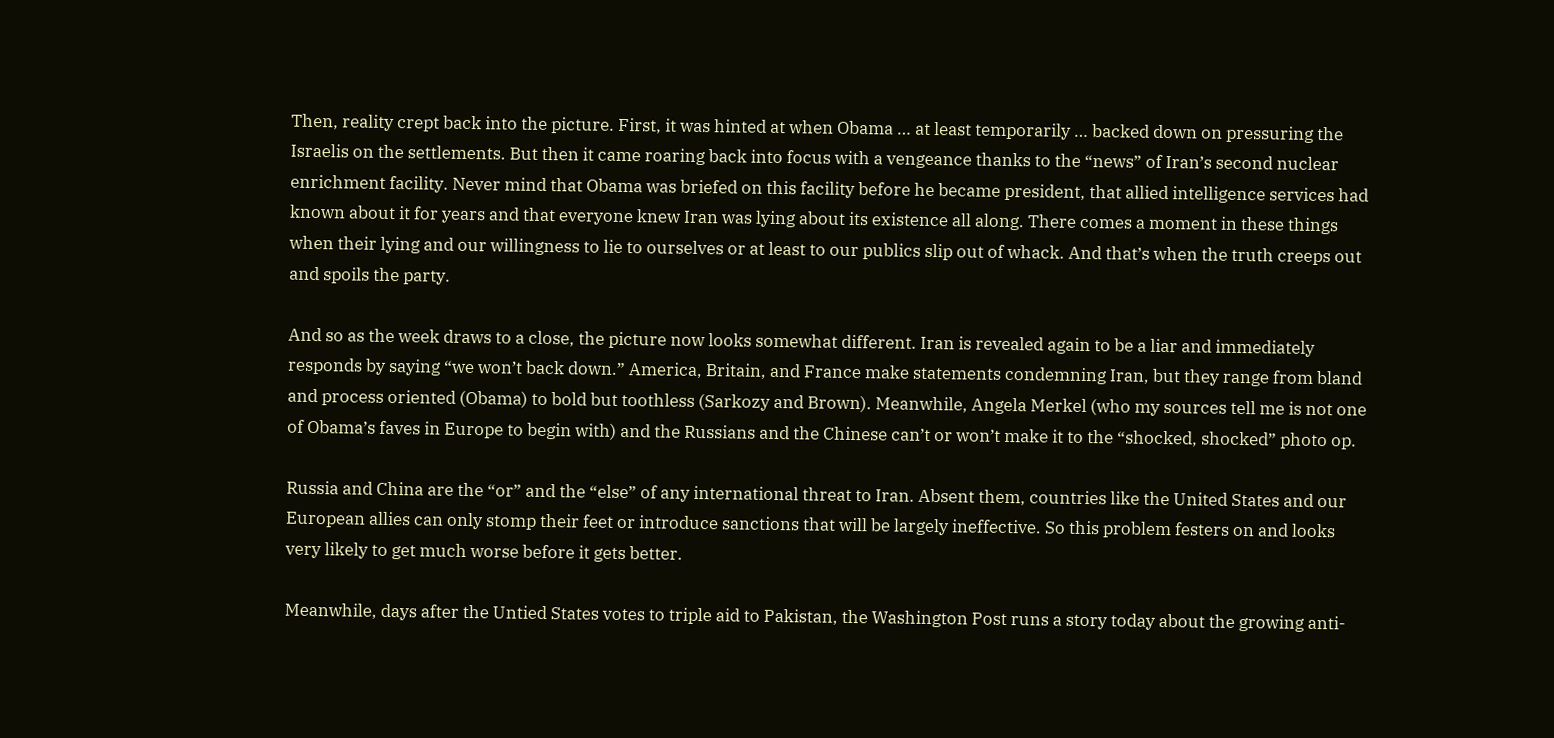Then, reality crept back into the picture. First, it was hinted at when Obama … at least temporarily … backed down on pressuring the Israelis on the settlements. But then it came roaring back into focus with a vengeance thanks to the “news” of Iran’s second nuclear enrichment facility. Never mind that Obama was briefed on this facility before he became president, that allied intelligence services had known about it for years and that everyone knew Iran was lying about its existence all along. There comes a moment in these things when their lying and our willingness to lie to ourselves or at least to our publics slip out of whack. And that’s when the truth creeps out and spoils the party.

And so as the week draws to a close, the picture now looks somewhat different. Iran is revealed again to be a liar and immediately responds by saying “we won’t back down.” America, Britain, and France make statements condemning Iran, but they range from bland and process oriented (Obama) to bold but toothless (Sarkozy and Brown). Meanwhile, Angela Merkel (who my sources tell me is not one of Obama’s faves in Europe to begin with) and the Russians and the Chinese can’t or won’t make it to the “shocked, shocked” photo op.

Russia and China are the “or” and the “else” of any international threat to Iran. Absent them, countries like the United States and our European allies can only stomp their feet or introduce sanctions that will be largely ineffective. So this problem festers on and looks very likely to get much worse before it gets better.

Meanwhile, days after the Untied States votes to triple aid to Pakistan, the Washington Post runs a story today about the growing anti-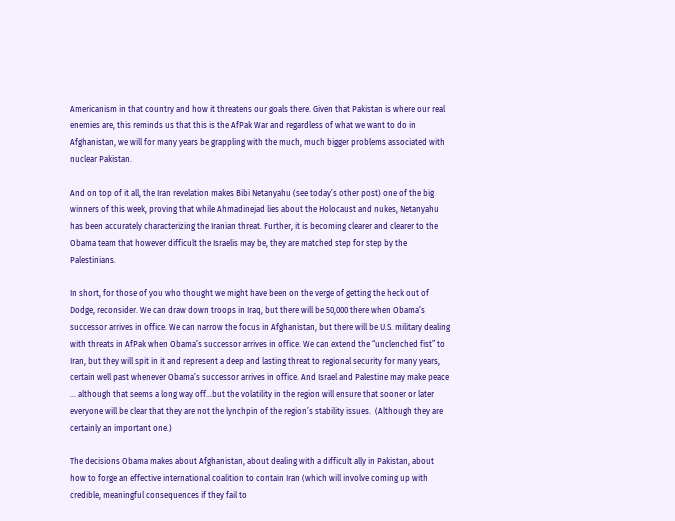Americanism in that country and how it threatens our goals there. Given that Pakistan is where our real enemies are, this reminds us that this is the AfPak War and regardless of what we want to do in Afghanistan, we will for many years be grappling with the much, much bigger problems associated with nuclear Pakistan.

And on top of it all, the Iran revelation makes Bibi Netanyahu (see today’s other post) one of the big winners of this week, proving that while Ahmadinejad lies about the Holocaust and nukes, Netanyahu has been accurately characterizing the Iranian threat. Further, it is becoming clearer and clearer to the Obama team that however difficult the Israelis may be, they are matched step for step by the Palestinians.

In short, for those of you who thought we might have been on the verge of getting the heck out of Dodge, reconsider. We can draw down troops in Iraq, but there will be 50,000 there when Obama’s successor arrives in office. We can narrow the focus in Afghanistan, but there will be U.S. military dealing with threats in AfPak when Obama’s successor arrives in office. We can extend the “unclenched fist” to Iran, but they will spit in it and represent a deep and lasting threat to regional security for many years, certain well past whenever Obama’s successor arrives in office. And Israel and Palestine may make peace … although that seems a long way off…but the volatility in the region will ensure that sooner or later everyone will be clear that they are not the lynchpin of the region’s stability issues.  (Although they are certainly an important one.)

The decisions Obama makes about Afghanistan, about dealing with a difficult ally in Pakistan, about how to forge an effective international coalition to contain Iran (which will involve coming up with credible, meaningful consequences if they fail to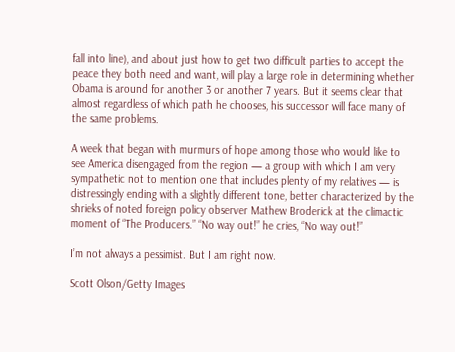fall into line), and about just how to get two difficult parties to accept the peace they both need and want, will play a large role in determining whether Obama is around for another 3 or another 7 years. But it seems clear that almost regardless of which path he chooses, his successor will face many of the same problems.

A week that began with murmurs of hope among those who would like to see America disengaged from the region — a group with which I am very sympathetic not to mention one that includes plenty of my relatives — is distressingly ending with a slightly different tone, better characterized by the shrieks of noted foreign policy observer Mathew Broderick at the climactic moment of “The Producers.” “No way out!” he cries, “No way out!”

I’m not always a pessimist. But I am right now.

Scott Olson/Getty Images